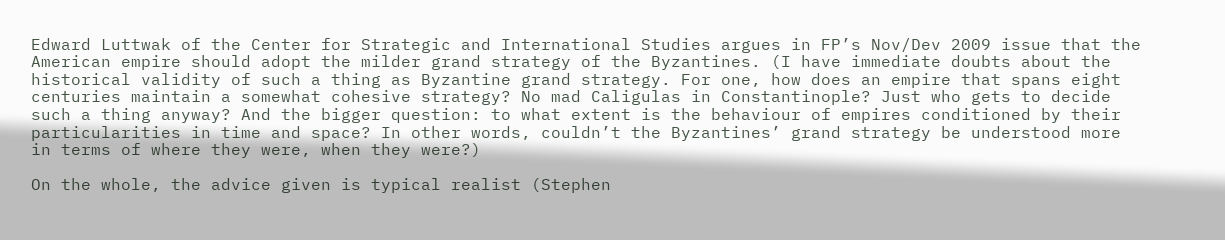Edward Luttwak of the Center for Strategic and International Studies argues in FP’s Nov/Dev 2009 issue that the American empire should adopt the milder grand strategy of the Byzantines. (I have immediate doubts about the historical validity of such a thing as Byzantine grand strategy. For one, how does an empire that spans eight centuries maintain a somewhat cohesive strategy? No mad Caligulas in Constantinople? Just who gets to decide such a thing anyway? And the bigger question: to what extent is the behaviour of empires conditioned by their particularities in time and space? In other words, couldn’t the Byzantines’ grand strategy be understood more in terms of where they were, when they were?)

On the whole, the advice given is typical realist (Stephen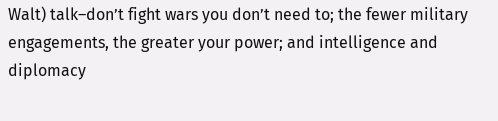Walt) talk–don’t fight wars you don’t need to; the fewer military engagements, the greater your power; and intelligence and diplomacy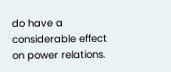do have a considerable effect on power relations.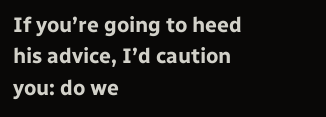If you’re going to heed his advice, I’d caution you: do we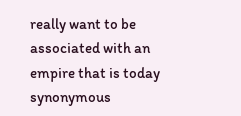really want to be associated with an empire that is today synonymous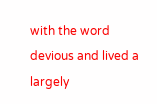with the word devious and lived a largely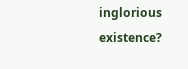inglorious existence?